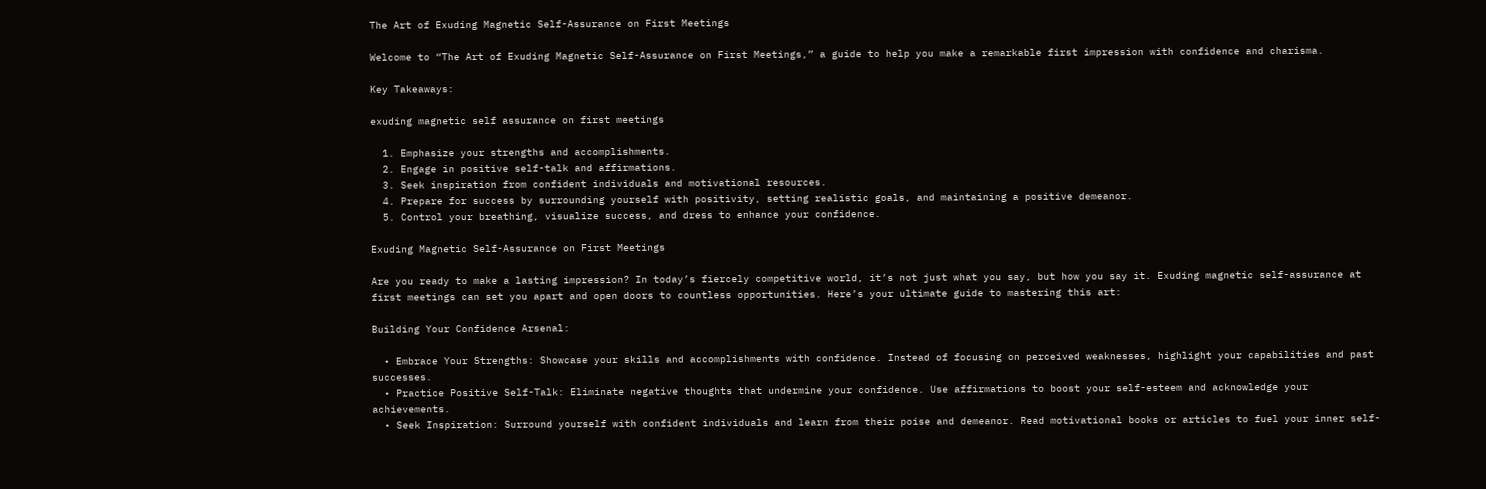The Art of Exuding Magnetic Self-Assurance on First Meetings

Welcome to “The Art of Exuding Magnetic Self-Assurance on First Meetings,” a guide to help you make a remarkable first impression with confidence and charisma.

Key Takeaways:

exuding magnetic self assurance on first meetings

  1. Emphasize your strengths and accomplishments.
  2. Engage in positive self-talk and affirmations.
  3. Seek inspiration from confident individuals and motivational resources.
  4. Prepare for success by surrounding yourself with positivity, setting realistic goals, and maintaining a positive demeanor.
  5. Control your breathing, visualize success, and dress to enhance your confidence.

Exuding Magnetic Self-Assurance on First Meetings

Are you ready to make a lasting impression? In today’s fiercely competitive world, it’s not just what you say, but how you say it. Exuding magnetic self-assurance at first meetings can set you apart and open doors to countless opportunities. Here’s your ultimate guide to mastering this art:

Building Your Confidence Arsenal:

  • Embrace Your Strengths: Showcase your skills and accomplishments with confidence. Instead of focusing on perceived weaknesses, highlight your capabilities and past successes.
  • Practice Positive Self-Talk: Eliminate negative thoughts that undermine your confidence. Use affirmations to boost your self-esteem and acknowledge your achievements.
  • Seek Inspiration: Surround yourself with confident individuals and learn from their poise and demeanor. Read motivational books or articles to fuel your inner self-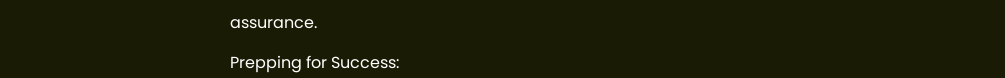assurance.

Prepping for Success: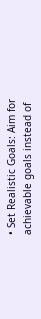• Set Realistic Goals: Aim for achievable goals instead of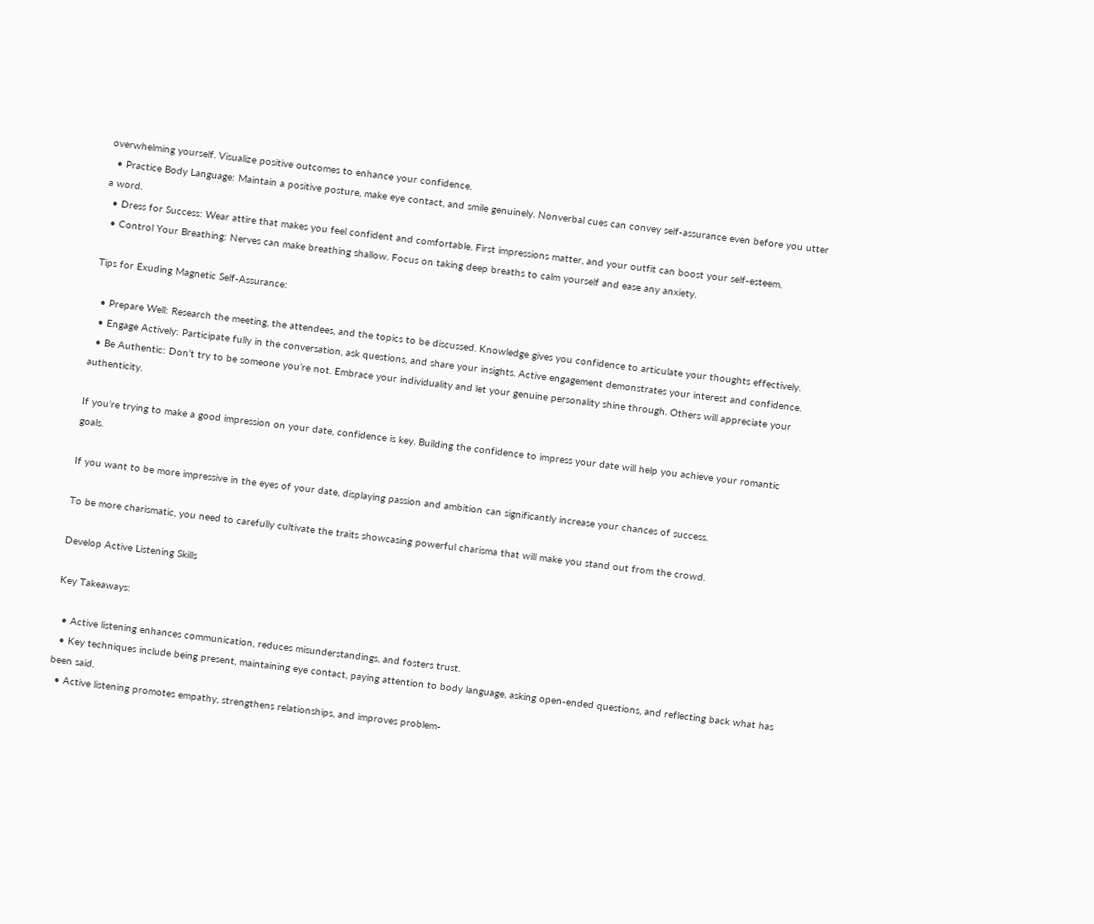overwhelming yourself. Visualize positive outcomes to enhance your confidence.
  • Practice Body Language: Maintain a positive posture, make eye contact, and smile genuinely. Nonverbal cues can convey self-assurance even before you utter a word.
  • Dress for Success: Wear attire that makes you feel confident and comfortable. First impressions matter, and your outfit can boost your self-esteem.
  • Control Your Breathing: Nerves can make breathing shallow. Focus on taking deep breaths to calm yourself and ease any anxiety.

Tips for Exuding Magnetic Self-Assurance:

  • Prepare Well: Research the meeting, the attendees, and the topics to be discussed. Knowledge gives you confidence to articulate your thoughts effectively.
  • Engage Actively: Participate fully in the conversation, ask questions, and share your insights. Active engagement demonstrates your interest and confidence.
  • Be Authentic: Don’t try to be someone you’re not. Embrace your individuality and let your genuine personality shine through. Others will appreciate your authenticity.

If you’re trying to make a good impression on your date, confidence is key. Building the confidence to impress your date will help you achieve your romantic goals.

If you want to be more impressive in the eyes of your date, displaying passion and ambition can significantly increase your chances of success.

To be more charismatic, you need to carefully cultivate the traits showcasing powerful charisma that will make you stand out from the crowd.

Develop Active Listening Skills

Key Takeaways:

  • Active listening enhances communication, reduces misunderstandings, and fosters trust.
  • Key techniques include being present, maintaining eye contact, paying attention to body language, asking open-ended questions, and reflecting back what has been said.
  • Active listening promotes empathy, strengthens relationships, and improves problem-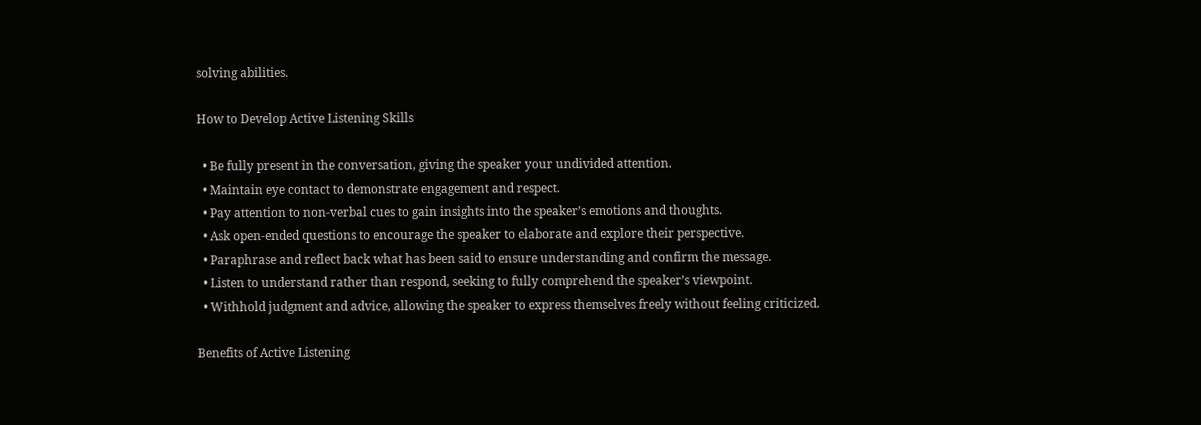solving abilities.

How to Develop Active Listening Skills

  • Be fully present in the conversation, giving the speaker your undivided attention.
  • Maintain eye contact to demonstrate engagement and respect.
  • Pay attention to non-verbal cues to gain insights into the speaker’s emotions and thoughts.
  • Ask open-ended questions to encourage the speaker to elaborate and explore their perspective.
  • Paraphrase and reflect back what has been said to ensure understanding and confirm the message.
  • Listen to understand rather than respond, seeking to fully comprehend the speaker’s viewpoint.
  • Withhold judgment and advice, allowing the speaker to express themselves freely without feeling criticized.

Benefits of Active Listening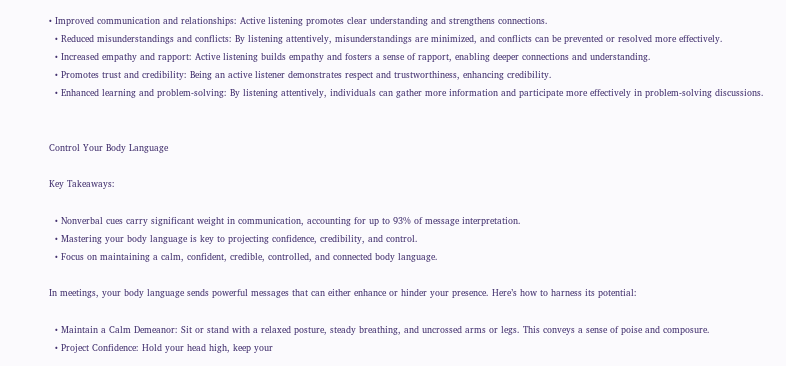• Improved communication and relationships: Active listening promotes clear understanding and strengthens connections.
  • Reduced misunderstandings and conflicts: By listening attentively, misunderstandings are minimized, and conflicts can be prevented or resolved more effectively.
  • Increased empathy and rapport: Active listening builds empathy and fosters a sense of rapport, enabling deeper connections and understanding.
  • Promotes trust and credibility: Being an active listener demonstrates respect and trustworthiness, enhancing credibility.
  • Enhanced learning and problem-solving: By listening attentively, individuals can gather more information and participate more effectively in problem-solving discussions.


Control Your Body Language

Key Takeaways:

  • Nonverbal cues carry significant weight in communication, accounting for up to 93% of message interpretation.
  • Mastering your body language is key to projecting confidence, credibility, and control.
  • Focus on maintaining a calm, confident, credible, controlled, and connected body language.

In meetings, your body language sends powerful messages that can either enhance or hinder your presence. Here’s how to harness its potential:

  • Maintain a Calm Demeanor: Sit or stand with a relaxed posture, steady breathing, and uncrossed arms or legs. This conveys a sense of poise and composure.
  • Project Confidence: Hold your head high, keep your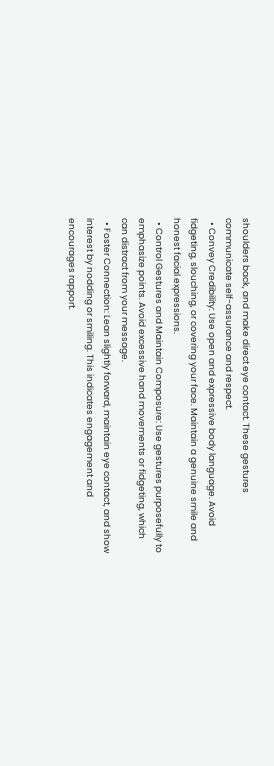shoulders back, and make direct eye contact. These gestures communicate self-assurance and respect.
  • Convey Credibility: Use open and expressive body language. Avoid fidgeting, slouching, or covering your face. Maintain a genuine smile and honest facial expressions.
  • Control Gestures and Maintain Composure: Use gestures purposefully to emphasize points. Avoid excessive hand movements or fidgeting, which can distract from your message.
  • Foster Connection: Lean slightly forward, maintain eye contact, and show interest by nodding or smiling. This indicates engagement and encourages rapport.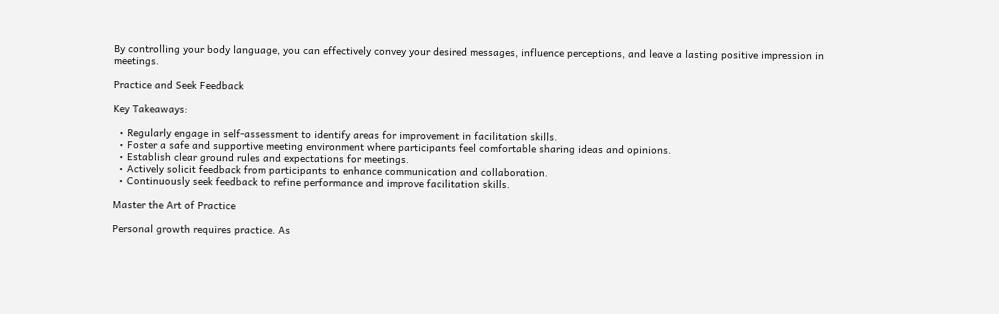By controlling your body language, you can effectively convey your desired messages, influence perceptions, and leave a lasting positive impression in meetings.

Practice and Seek Feedback

Key Takeaways:

  • Regularly engage in self-assessment to identify areas for improvement in facilitation skills.
  • Foster a safe and supportive meeting environment where participants feel comfortable sharing ideas and opinions.
  • Establish clear ground rules and expectations for meetings.
  • Actively solicit feedback from participants to enhance communication and collaboration.
  • Continuously seek feedback to refine performance and improve facilitation skills.

Master the Art of Practice

Personal growth requires practice. As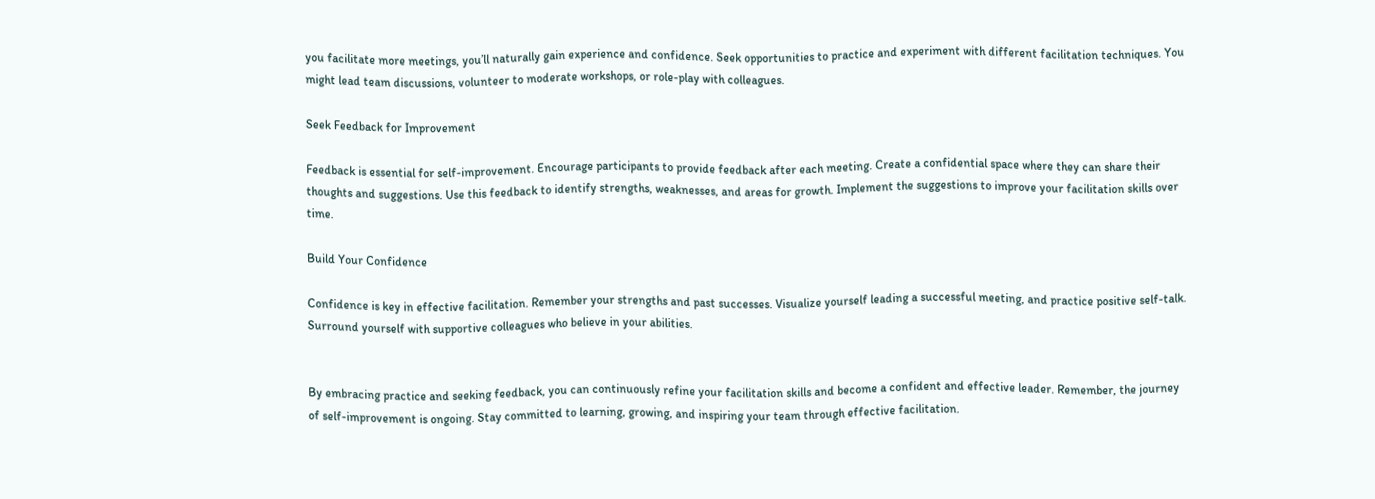you facilitate more meetings, you’ll naturally gain experience and confidence. Seek opportunities to practice and experiment with different facilitation techniques. You might lead team discussions, volunteer to moderate workshops, or role-play with colleagues.

Seek Feedback for Improvement

Feedback is essential for self-improvement. Encourage participants to provide feedback after each meeting. Create a confidential space where they can share their thoughts and suggestions. Use this feedback to identify strengths, weaknesses, and areas for growth. Implement the suggestions to improve your facilitation skills over time.

Build Your Confidence

Confidence is key in effective facilitation. Remember your strengths and past successes. Visualize yourself leading a successful meeting, and practice positive self-talk. Surround yourself with supportive colleagues who believe in your abilities.


By embracing practice and seeking feedback, you can continuously refine your facilitation skills and become a confident and effective leader. Remember, the journey of self-improvement is ongoing. Stay committed to learning, growing, and inspiring your team through effective facilitation.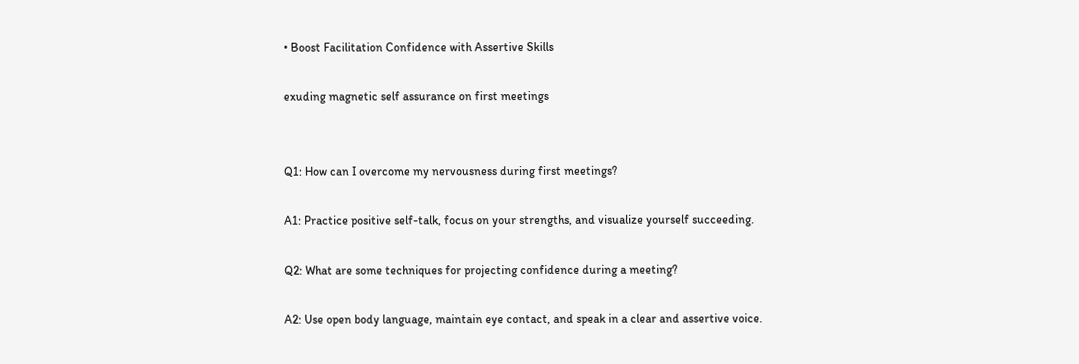• Boost Facilitation Confidence with Assertive Skills

exuding magnetic self assurance on first meetings


Q1: How can I overcome my nervousness during first meetings?

A1: Practice positive self-talk, focus on your strengths, and visualize yourself succeeding.

Q2: What are some techniques for projecting confidence during a meeting?

A2: Use open body language, maintain eye contact, and speak in a clear and assertive voice.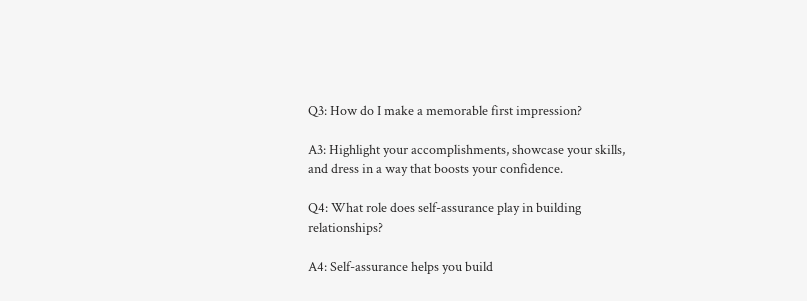Q3: How do I make a memorable first impression?

A3: Highlight your accomplishments, showcase your skills, and dress in a way that boosts your confidence.

Q4: What role does self-assurance play in building relationships?

A4: Self-assurance helps you build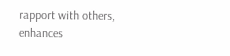rapport with others, enhances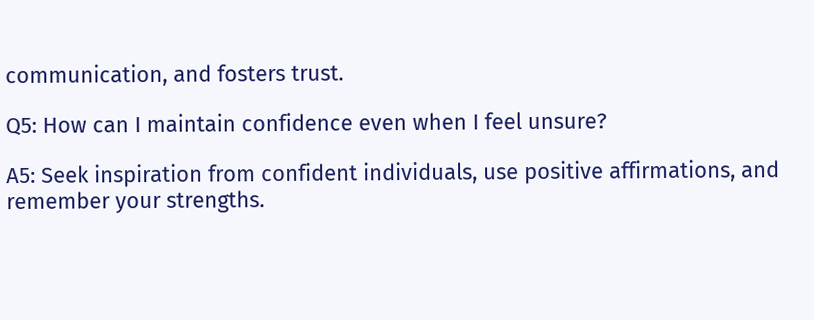communication, and fosters trust.

Q5: How can I maintain confidence even when I feel unsure?

A5: Seek inspiration from confident individuals, use positive affirmations, and remember your strengths.